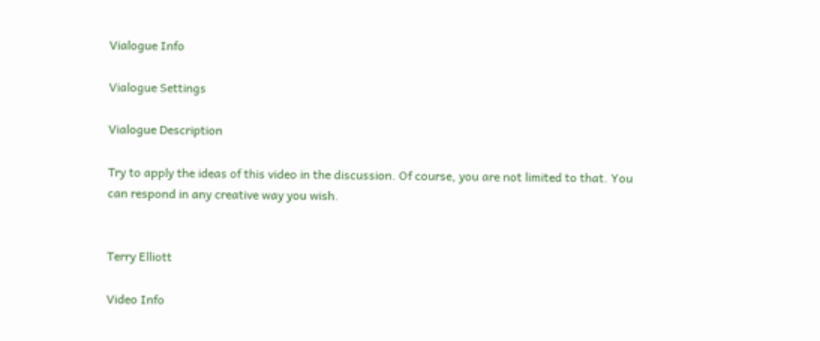Vialogue Info

Vialogue Settings

Vialogue Description

Try to apply the ideas of this video in the discussion. Of course, you are not limited to that. You can respond in any creative way you wish.


Terry Elliott

Video Info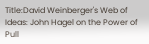Title:David Weinberger's Web of Ideas: John Hagel on the Power of Pull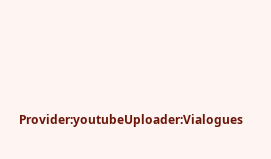Provider:youtubeUploader:Vialogues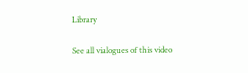Library

See all vialogues of this video